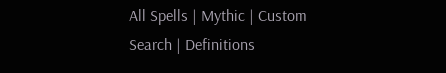All Spells | Mythic | Custom Search | Definitions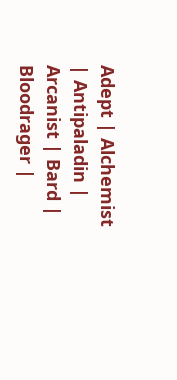Adept | Alchemist | Antipaladin | Arcanist | Bard | Bloodrager |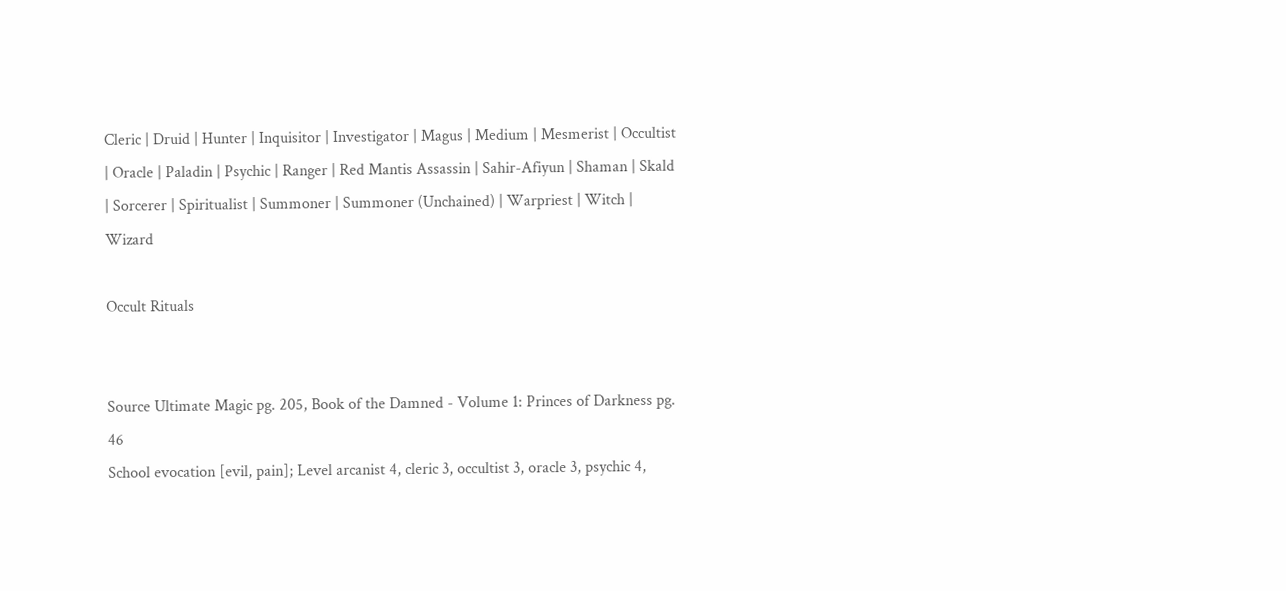Cleric | Druid | Hunter | Inquisitor | Investigator | Magus | Medium | Mesmerist | Occultist | Oracle | Paladin | Psychic | Ranger | Red Mantis Assassin | Sahir-Afiyun | Shaman | Skald | Sorcerer | Spiritualist | Summoner | Summoner (Unchained) | Warpriest | Witch | Wizard

Occult Rituals


Source Ultimate Magic pg. 205, Book of the Damned - Volume 1: Princes of Darkness pg. 46
School evocation [evil, pain]; Level arcanist 4, cleric 3, occultist 3, oracle 3, psychic 4,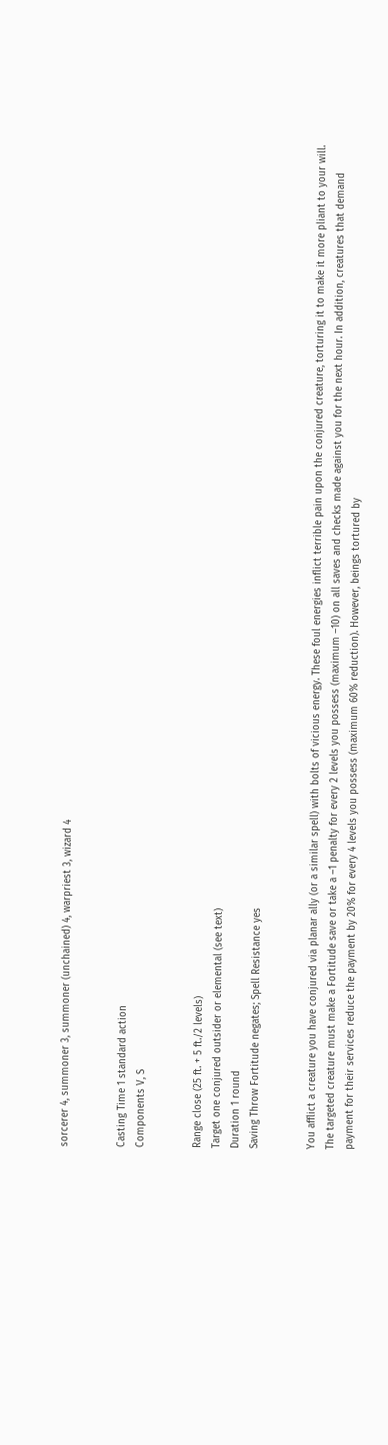sorcerer 4, summoner 3, summoner (unchained) 4, warpriest 3, wizard 4


Casting Time 1 standard action
Components V, S


Range close (25 ft. + 5 ft./2 levels)
Target one conjured outsider or elemental (see text)
Duration 1 round
Saving Throw Fortitude negates; Spell Resistance yes


You afflict a creature you have conjured via planar ally (or a similar spell) with bolts of vicious energy. These foul energies inflict terrible pain upon the conjured creature, torturing it to make it more pliant to your will. The targeted creature must make a Fortitude save or take a –1 penalty for every 2 levels you possess (maximum –10) on all saves and checks made against you for the next hour. In addition, creatures that demand payment for their services reduce the payment by 20% for every 4 levels you possess (maximum 60% reduction). However, beings tortured by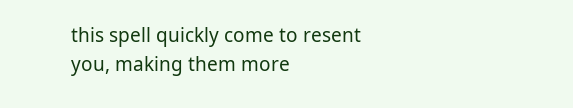this spell quickly come to resent you, making them more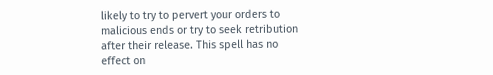likely to try to pervert your orders to malicious ends or try to seek retribution after their release. This spell has no effect on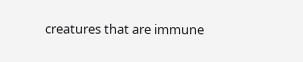creatures that are immune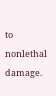to nonlethal damage.